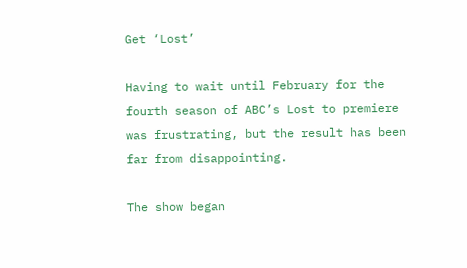Get ‘Lost’

Having to wait until February for the fourth season of ABC’s Lost to premiere was frustrating, but the result has been far from disappointing.

The show began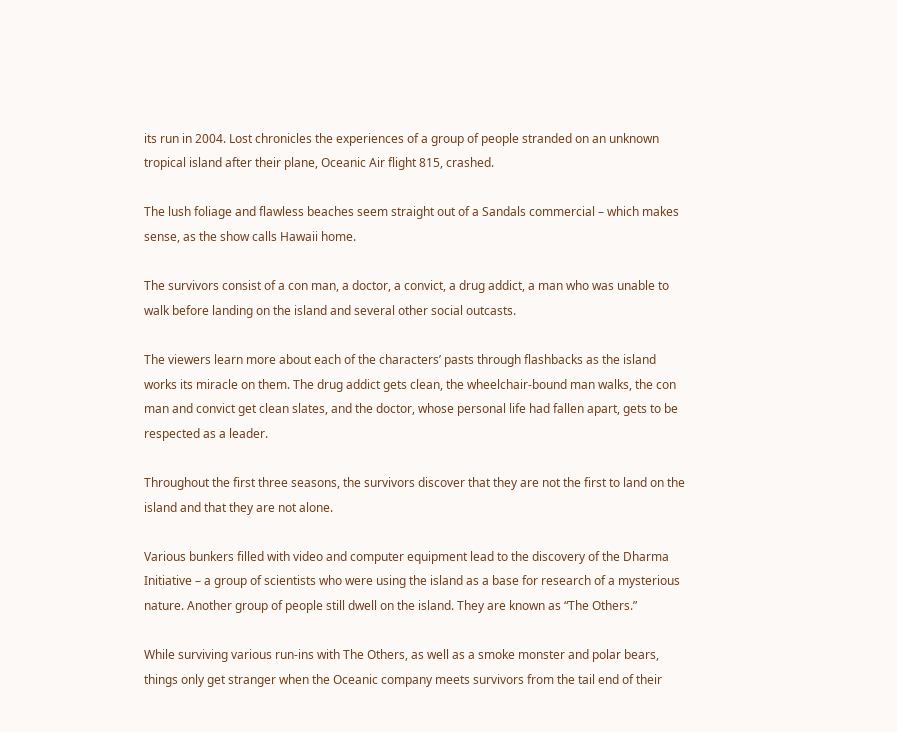its run in 2004. Lost chronicles the experiences of a group of people stranded on an unknown tropical island after their plane, Oceanic Air flight 815, crashed.

The lush foliage and flawless beaches seem straight out of a Sandals commercial – which makes sense, as the show calls Hawaii home.

The survivors consist of a con man, a doctor, a convict, a drug addict, a man who was unable to walk before landing on the island and several other social outcasts.

The viewers learn more about each of the characters’ pasts through flashbacks as the island works its miracle on them. The drug addict gets clean, the wheelchair-bound man walks, the con man and convict get clean slates, and the doctor, whose personal life had fallen apart, gets to be respected as a leader.

Throughout the first three seasons, the survivors discover that they are not the first to land on the island and that they are not alone.

Various bunkers filled with video and computer equipment lead to the discovery of the Dharma Initiative – a group of scientists who were using the island as a base for research of a mysterious nature. Another group of people still dwell on the island. They are known as “The Others.”

While surviving various run-ins with The Others, as well as a smoke monster and polar bears, things only get stranger when the Oceanic company meets survivors from the tail end of their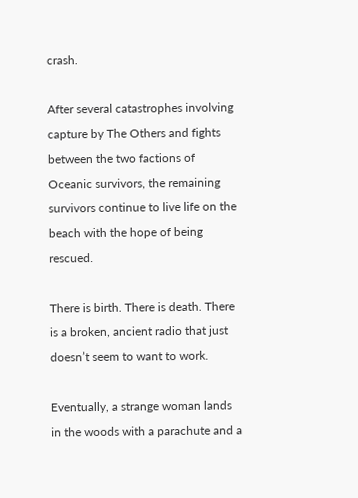crash.

After several catastrophes involving capture by The Others and fights between the two factions of Oceanic survivors, the remaining survivors continue to live life on the beach with the hope of being rescued.

There is birth. There is death. There is a broken, ancient radio that just doesn’t seem to want to work.

Eventually, a strange woman lands in the woods with a parachute and a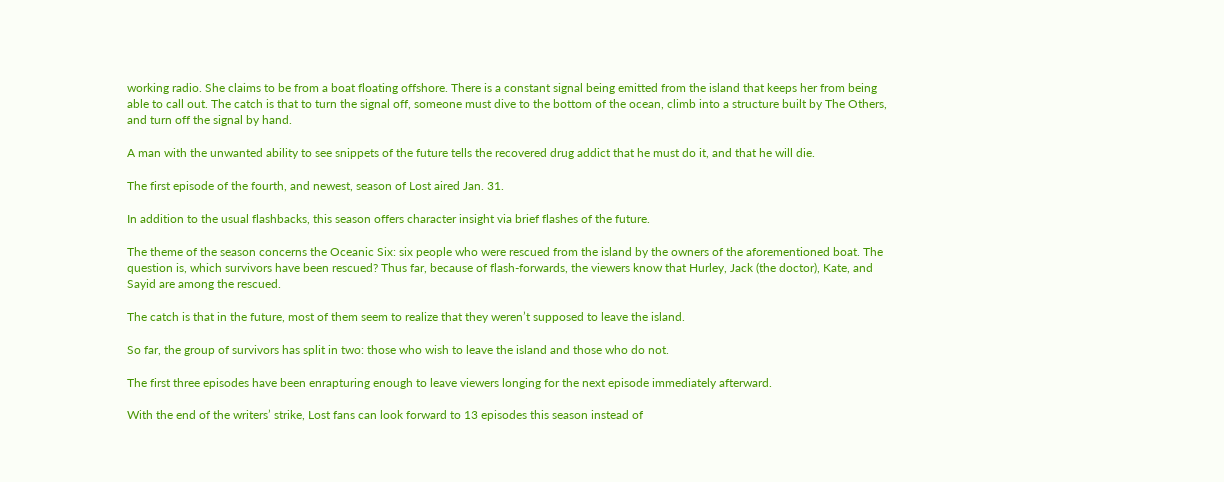working radio. She claims to be from a boat floating offshore. There is a constant signal being emitted from the island that keeps her from being able to call out. The catch is that to turn the signal off, someone must dive to the bottom of the ocean, climb into a structure built by The Others, and turn off the signal by hand.

A man with the unwanted ability to see snippets of the future tells the recovered drug addict that he must do it, and that he will die.

The first episode of the fourth, and newest, season of Lost aired Jan. 31.

In addition to the usual flashbacks, this season offers character insight via brief flashes of the future.

The theme of the season concerns the Oceanic Six: six people who were rescued from the island by the owners of the aforementioned boat. The question is, which survivors have been rescued? Thus far, because of flash-forwards, the viewers know that Hurley, Jack (the doctor), Kate, and Sayid are among the rescued.

The catch is that in the future, most of them seem to realize that they weren’t supposed to leave the island.

So far, the group of survivors has split in two: those who wish to leave the island and those who do not.

The first three episodes have been enrapturing enough to leave viewers longing for the next episode immediately afterward.

With the end of the writers’ strike, Lost fans can look forward to 13 episodes this season instead of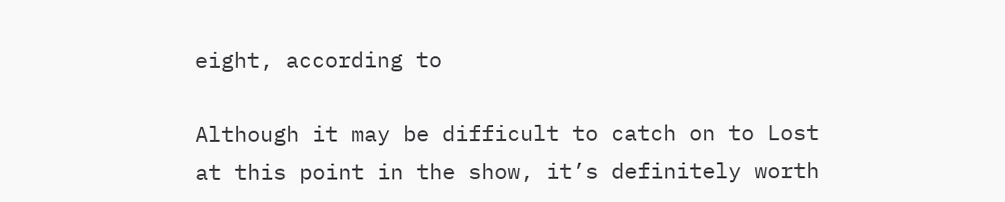eight, according to

Although it may be difficult to catch on to Lost at this point in the show, it’s definitely worth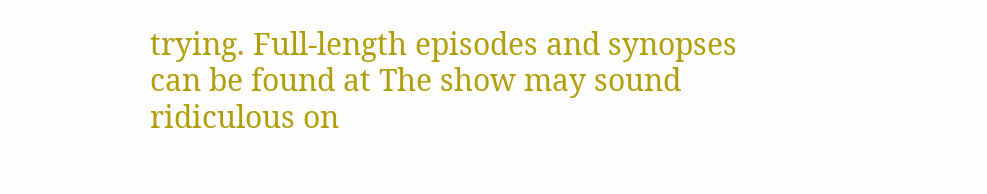trying. Full-length episodes and synopses can be found at The show may sound ridiculous on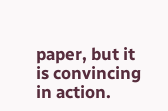paper, but it is convincing in action.